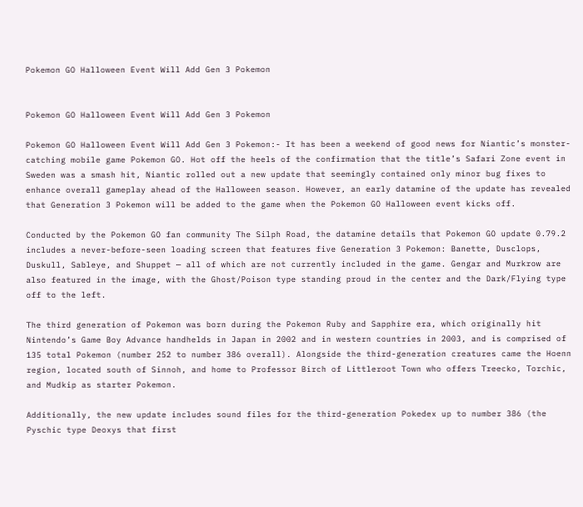Pokemon GO Halloween Event Will Add Gen 3 Pokemon


Pokemon GO Halloween Event Will Add Gen 3 Pokemon

Pokemon GO Halloween Event Will Add Gen 3 Pokemon:- It has been a weekend of good news for Niantic’s monster-catching mobile game Pokemon GO. Hot off the heels of the confirmation that the title’s Safari Zone event in Sweden was a smash hit, Niantic rolled out a new update that seemingly contained only minor bug fixes to enhance overall gameplay ahead of the Halloween season. However, an early datamine of the update has revealed that Generation 3 Pokemon will be added to the game when the Pokemon GO Halloween event kicks off.

Conducted by the Pokemon GO fan community The Silph Road, the datamine details that Pokemon GO update 0.79.2 includes a never-before-seen loading screen that features five Generation 3 Pokemon: Banette, Dusclops, Duskull, Sableye, and Shuppet — all of which are not currently included in the game. Gengar and Murkrow are also featured in the image, with the Ghost/Poison type standing proud in the center and the Dark/Flying type off to the left.

The third generation of Pokemon was born during the Pokemon Ruby and Sapphire era, which originally hit Nintendo’s Game Boy Advance handhelds in Japan in 2002 and in western countries in 2003, and is comprised of 135 total Pokemon (number 252 to number 386 overall). Alongside the third-generation creatures came the Hoenn region, located south of Sinnoh, and home to Professor Birch of Littleroot Town who offers Treecko, Torchic, and Mudkip as starter Pokemon.

Additionally, the new update includes sound files for the third-generation Pokedex up to number 386 (the Pyschic type Deoxys that first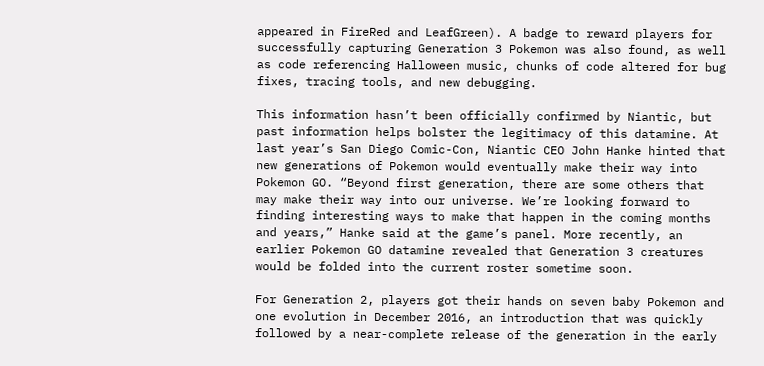appeared in FireRed and LeafGreen). A badge to reward players for successfully capturing Generation 3 Pokemon was also found, as well as code referencing Halloween music, chunks of code altered for bug fixes, tracing tools, and new debugging.

This information hasn’t been officially confirmed by Niantic, but past information helps bolster the legitimacy of this datamine. At last year’s San Diego Comic-Con, Niantic CEO John Hanke hinted that new generations of Pokemon would eventually make their way into Pokemon GO. “Beyond first generation, there are some others that may make their way into our universe. We’re looking forward to finding interesting ways to make that happen in the coming months and years,” Hanke said at the game’s panel. More recently, an earlier Pokemon GO datamine revealed that Generation 3 creatures would be folded into the current roster sometime soon.

For Generation 2, players got their hands on seven baby Pokemon and one evolution in December 2016, an introduction that was quickly followed by a near-complete release of the generation in the early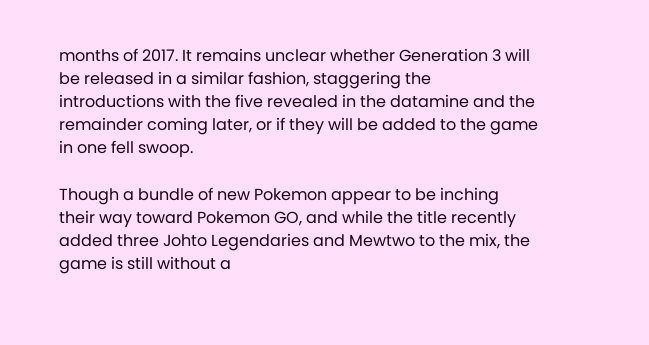months of 2017. It remains unclear whether Generation 3 will be released in a similar fashion, staggering the introductions with the five revealed in the datamine and the remainder coming later, or if they will be added to the game in one fell swoop.

Though a bundle of new Pokemon appear to be inching their way toward Pokemon GO, and while the title recently added three Johto Legendaries and Mewtwo to the mix, the game is still without a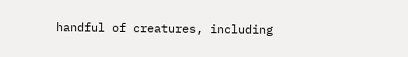handful of creatures, including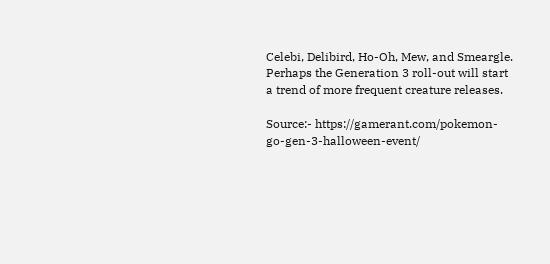Celebi, Delibird, Ho-Oh, Mew, and Smeargle. Perhaps the Generation 3 roll-out will start a trend of more frequent creature releases.

Source:- https://gamerant.com/pokemon-go-gen-3-halloween-event/